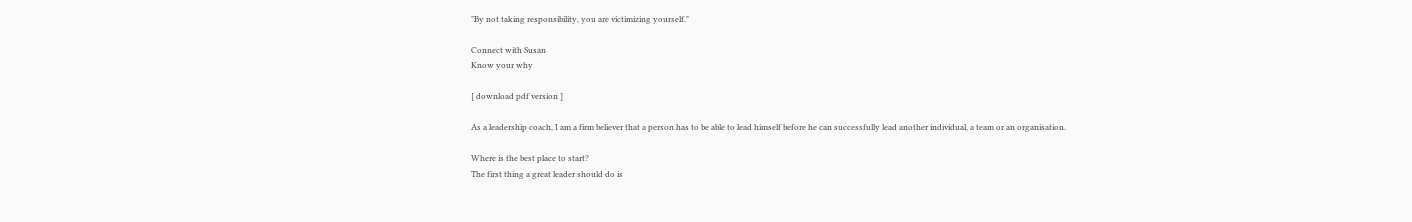"By not taking responsibility, you are victimizing yourself."

Connect with Susan
Know your why

[ download pdf version ]

As a leadership coach, I am a firm believer that a person has to be able to lead himself before he can successfully lead another individual, a team or an organisation.

Where is the best place to start?
The first thing a great leader should do is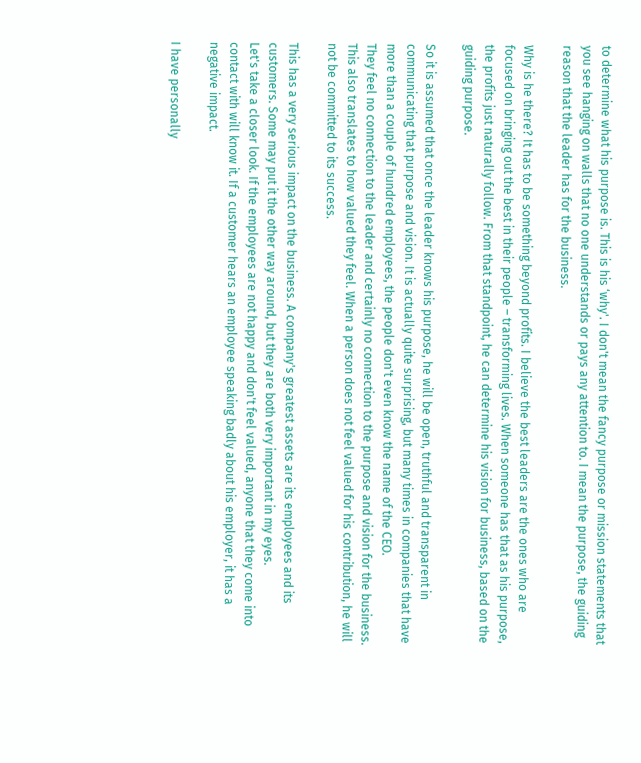to determine what his purpose is. This is his ‘why'. I don't mean the fancy purpose or mission statements that you see hanging on walls that no one understands or pays any attention to. I mean the purpose, the guiding reason that the leader has for the business.

Why is he there? It has to be something beyond profits. I believe the best leaders are the ones who are focused on bringing out the best in their people – transforming lives. When someone has that as his purpose, the profits just naturally follow. From that standpoint, he can determine his vision for business, based on the guiding purpose.

So it is assumed that once the leader knows his purpose, he will be open, truthful and transparent in communicating that purpose and vision. It is actually quite surprising, but many times in companies that have more than a couple of hundred employees, the people don't even know the name of the CEO.
They feel no connection to the leader and certainly no connection to the purpose and vision for the business. This also translates to how valued they feel. When a person does not feel valued for his contribution, he will not be committed to its success.

This has a very serious impact on the business. A company's greatest assets are its employees and its customers. Some may put it the other way around, but they are both very important in my eyes.
Let's take a closer look. If the employees are not happy and don't feel valued, anyone that they come into contact with will know it. If a customer hears an employee speaking badly about his employer, it has a negative impact.

I have personally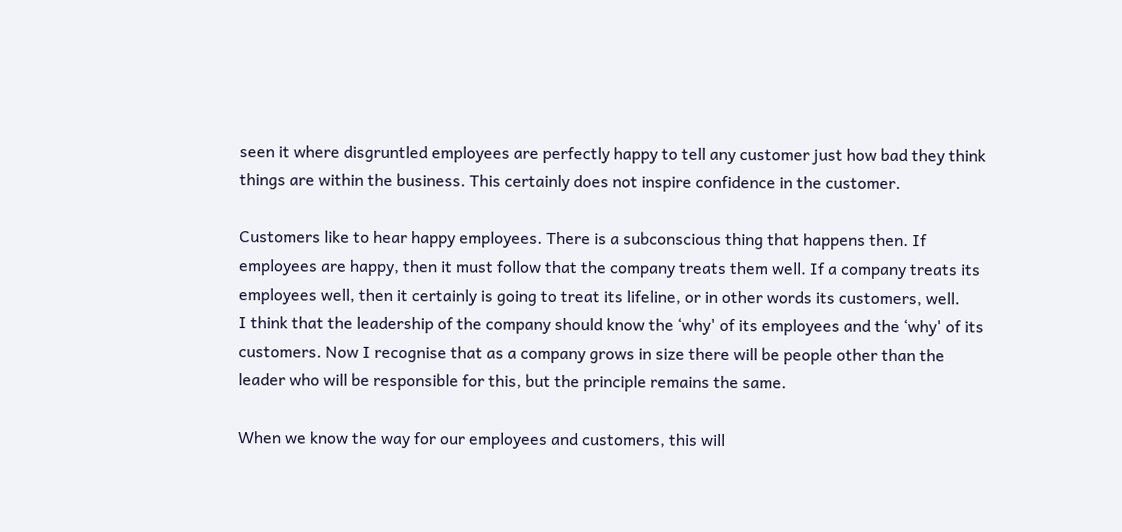seen it where disgruntled employees are perfectly happy to tell any customer just how bad they think things are within the business. This certainly does not inspire confidence in the customer.

Customers like to hear happy employees. There is a subconscious thing that happens then. If employees are happy, then it must follow that the company treats them well. If a company treats its employees well, then it certainly is going to treat its lifeline, or in other words its customers, well.
I think that the leadership of the company should know the ‘why' of its employees and the ‘why' of its customers. Now I recognise that as a company grows in size there will be people other than the leader who will be responsible for this, but the principle remains the same.

When we know the way for our employees and customers, this will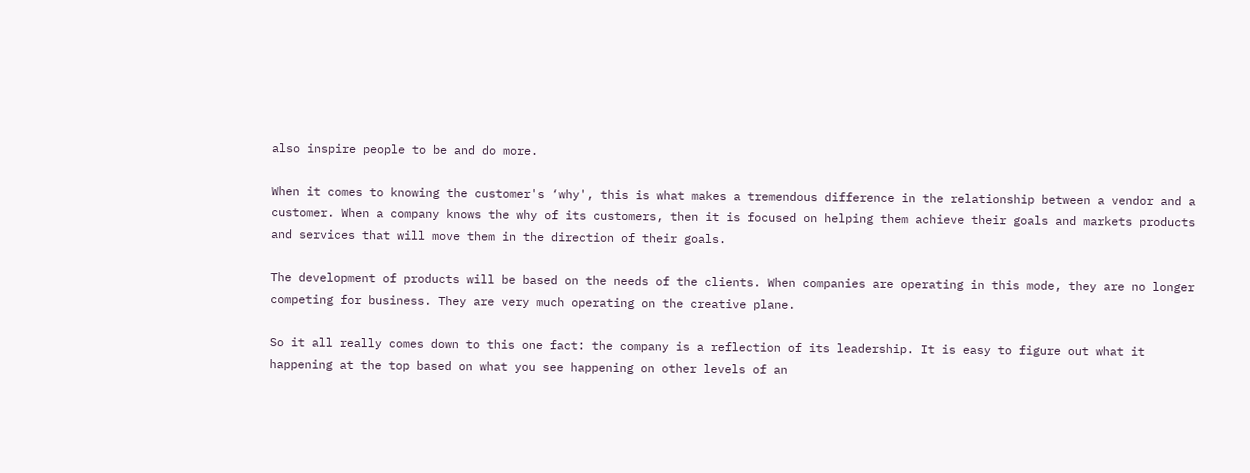also inspire people to be and do more.

When it comes to knowing the customer's ‘why', this is what makes a tremendous difference in the relationship between a vendor and a customer. When a company knows the why of its customers, then it is focused on helping them achieve their goals and markets products and services that will move them in the direction of their goals.

The development of products will be based on the needs of the clients. When companies are operating in this mode, they are no longer competing for business. They are very much operating on the creative plane.

So it all really comes down to this one fact: the company is a reflection of its leadership. It is easy to figure out what it happening at the top based on what you see happening on other levels of an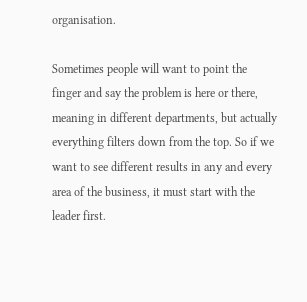organisation.

Sometimes people will want to point the finger and say the problem is here or there, meaning in different departments, but actually everything filters down from the top. So if we want to see different results in any and every area of the business, it must start with the leader first.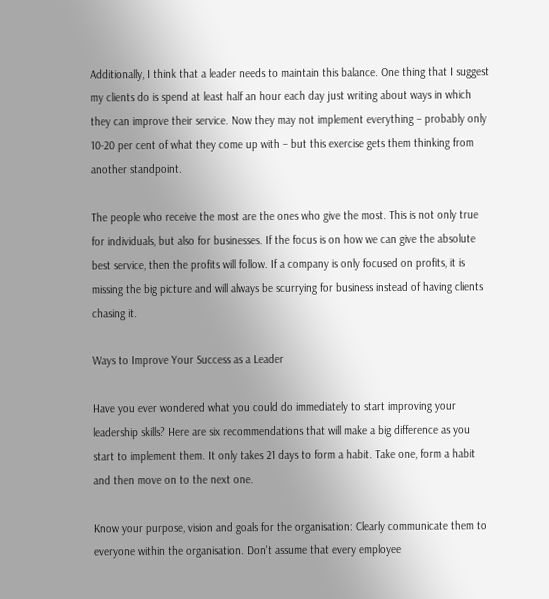Additionally, I think that a leader needs to maintain this balance. One thing that I suggest my clients do is spend at least half an hour each day just writing about ways in which they can improve their service. Now they may not implement everything – probably only 10-20 per cent of what they come up with – but this exercise gets them thinking from another standpoint.

The people who receive the most are the ones who give the most. This is not only true for individuals, but also for businesses. If the focus is on how we can give the absolute best service, then the profits will follow. If a company is only focused on profits, it is missing the big picture and will always be scurrying for business instead of having clients chasing it.

Ways to Improve Your Success as a Leader

Have you ever wondered what you could do immediately to start improving your leadership skills? Here are six recommendations that will make a big difference as you start to implement them. It only takes 21 days to form a habit. Take one, form a habit and then move on to the next one.

Know your purpose, vision and goals for the organisation: Clearly communicate them to everyone within the organisation. Don't assume that every employee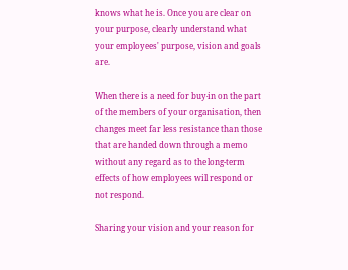knows what he is. Once you are clear on your purpose, clearly understand what your employees' purpose, vision and goals are.

When there is a need for buy-in on the part of the members of your organisation, then changes meet far less resistance than those that are handed down through a memo without any regard as to the long-term effects of how employees will respond or not respond.

Sharing your vision and your reason for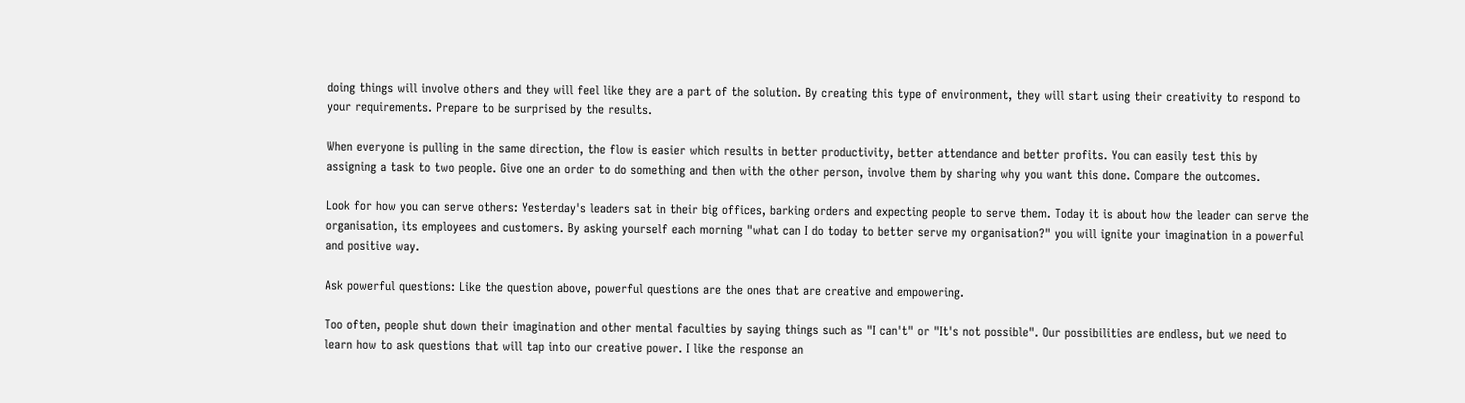doing things will involve others and they will feel like they are a part of the solution. By creating this type of environment, they will start using their creativity to respond to your requirements. Prepare to be surprised by the results.

When everyone is pulling in the same direction, the flow is easier which results in better productivity, better attendance and better profits. You can easily test this by assigning a task to two people. Give one an order to do something and then with the other person, involve them by sharing why you want this done. Compare the outcomes.

Look for how you can serve others: Yesterday's leaders sat in their big offices, barking orders and expecting people to serve them. Today it is about how the leader can serve the organisation, its employees and customers. By asking yourself each morning "what can I do today to better serve my organisation?" you will ignite your imagination in a powerful and positive way.

Ask powerful questions: Like the question above, powerful questions are the ones that are creative and empowering.

Too often, people shut down their imagination and other mental faculties by saying things such as "I can't" or "It's not possible". Our possibilities are endless, but we need to learn how to ask questions that will tap into our creative power. I like the response an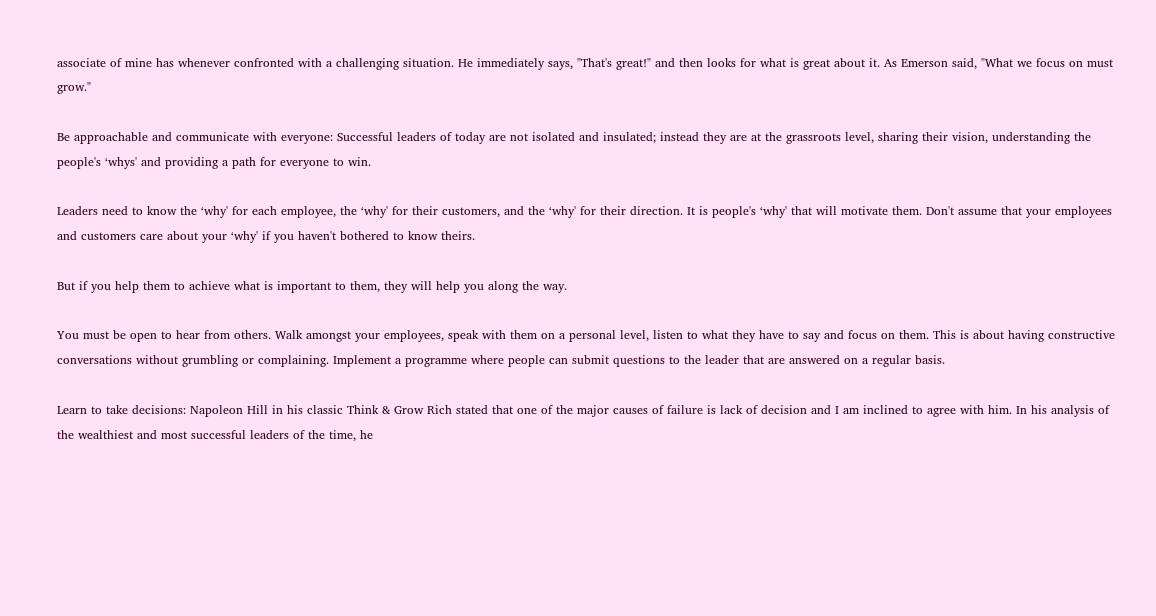associate of mine has whenever confronted with a challenging situation. He immediately says, "That's great!" and then looks for what is great about it. As Emerson said, "What we focus on must grow."

Be approachable and communicate with everyone: Successful leaders of today are not isolated and insulated; instead they are at the grassroots level, sharing their vision, understanding the people's ‘whys' and providing a path for everyone to win.

Leaders need to know the ‘why' for each employee, the ‘why' for their customers, and the ‘why' for their direction. It is people's ‘why' that will motivate them. Don't assume that your employees and customers care about your ‘why' if you haven't bothered to know theirs.

But if you help them to achieve what is important to them, they will help you along the way.

You must be open to hear from others. Walk amongst your employees, speak with them on a personal level, listen to what they have to say and focus on them. This is about having constructive conversations without grumbling or complaining. Implement a programme where people can submit questions to the leader that are answered on a regular basis.

Learn to take decisions: Napoleon Hill in his classic Think & Grow Rich stated that one of the major causes of failure is lack of decision and I am inclined to agree with him. In his analysis of the wealthiest and most successful leaders of the time, he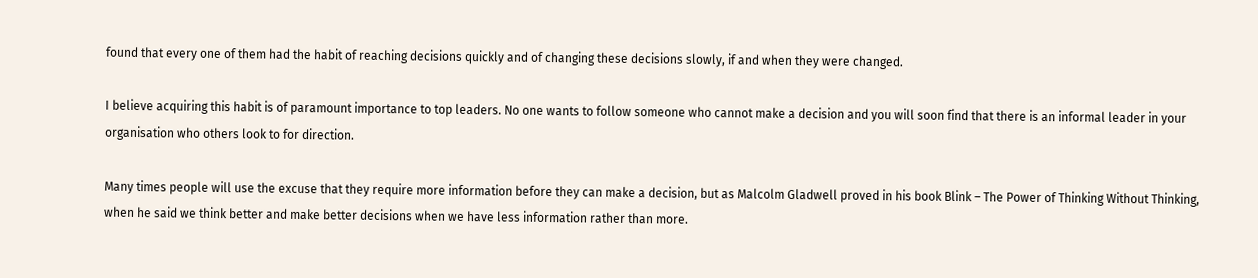found that every one of them had the habit of reaching decisions quickly and of changing these decisions slowly, if and when they were changed.

I believe acquiring this habit is of paramount importance to top leaders. No one wants to follow someone who cannot make a decision and you will soon find that there is an informal leader in your organisation who others look to for direction.

Many times people will use the excuse that they require more information before they can make a decision, but as Malcolm Gladwell proved in his book Blink – The Power of Thinking Without Thinking, when he said we think better and make better decisions when we have less information rather than more.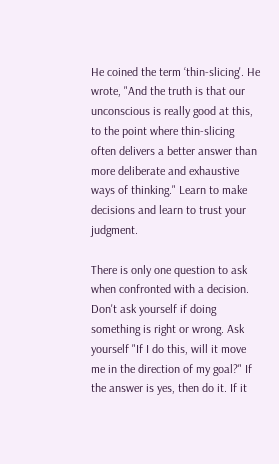He coined the term ‘thin-slicing'. He wrote, "And the truth is that our unconscious is really good at this, to the point where thin-slicing often delivers a better answer than more deliberate and exhaustive ways of thinking." Learn to make decisions and learn to trust your judgment.

There is only one question to ask when confronted with a decision. Don't ask yourself if doing something is right or wrong. Ask yourself "If I do this, will it move me in the direction of my goal?" If the answer is yes, then do it. If it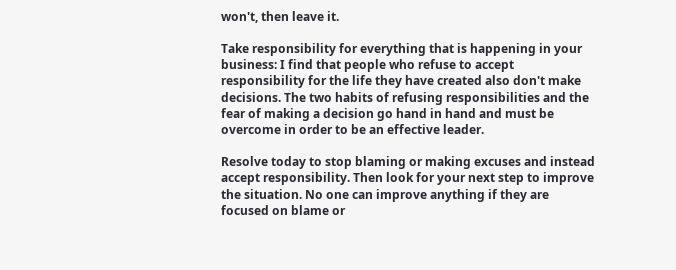won't, then leave it.

Take responsibility for everything that is happening in your business: I find that people who refuse to accept responsibility for the life they have created also don't make decisions. The two habits of refusing responsibilities and the fear of making a decision go hand in hand and must be overcome in order to be an effective leader.

Resolve today to stop blaming or making excuses and instead accept responsibility. Then look for your next step to improve the situation. No one can improve anything if they are focused on blame or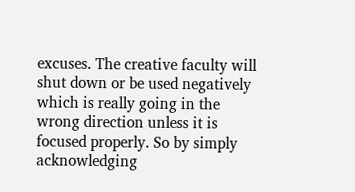excuses. The creative faculty will shut down or be used negatively which is really going in the wrong direction unless it is focused properly. So by simply acknowledging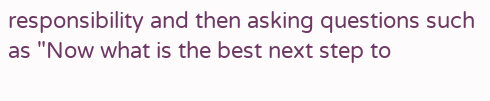responsibility and then asking questions such as "Now what is the best next step to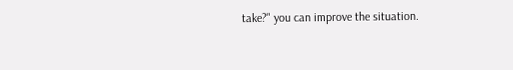take?" you can improve the situation.